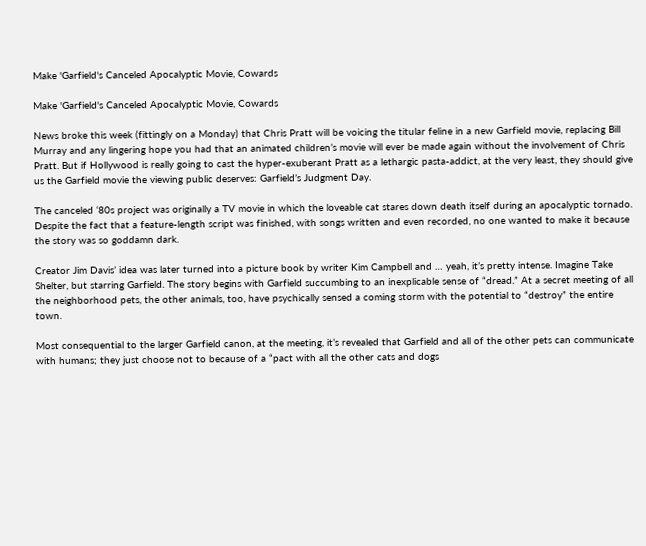Make 'Garfield's Canceled Apocalyptic Movie, Cowards

Make 'Garfield's Canceled Apocalyptic Movie, Cowards

News broke this week (fittingly on a Monday) that Chris Pratt will be voicing the titular feline in a new Garfield movie, replacing Bill Murray and any lingering hope you had that an animated children’s movie will ever be made again without the involvement of Chris Pratt. But if Hollywood is really going to cast the hyper-exuberant Pratt as a lethargic pasta-addict, at the very least, they should give us the Garfield movie the viewing public deserves: Garfield’s Judgment Day.

The canceled ‘80s project was originally a TV movie in which the loveable cat stares down death itself during an apocalyptic tornado. Despite the fact that a feature-length script was finished, with songs written and even recorded, no one wanted to make it because the story was so goddamn dark.

Creator Jim Davis’ idea was later turned into a picture book by writer Kim Campbell and … yeah, it’s pretty intense. Imagine Take Shelter, but starring Garfield. The story begins with Garfield succumbing to an inexplicable sense of “dread.” At a secret meeting of all the neighborhood pets, the other animals, too, have psychically sensed a coming storm with the potential to “destroy” the entire town.

Most consequential to the larger Garfield canon, at the meeting, it’s revealed that Garfield and all of the other pets can communicate with humans; they just choose not to because of a “pact with all the other cats and dogs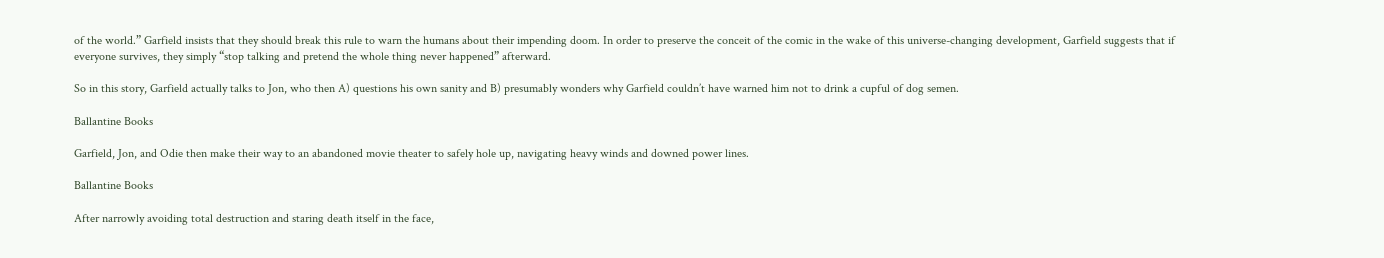of the world.” Garfield insists that they should break this rule to warn the humans about their impending doom. In order to preserve the conceit of the comic in the wake of this universe-changing development, Garfield suggests that if everyone survives, they simply “stop talking and pretend the whole thing never happened” afterward.

So in this story, Garfield actually talks to Jon, who then A) questions his own sanity and B) presumably wonders why Garfield couldn’t have warned him not to drink a cupful of dog semen.

Ballantine Books

Garfield, Jon, and Odie then make their way to an abandoned movie theater to safely hole up, navigating heavy winds and downed power lines.

Ballantine Books

After narrowly avoiding total destruction and staring death itself in the face,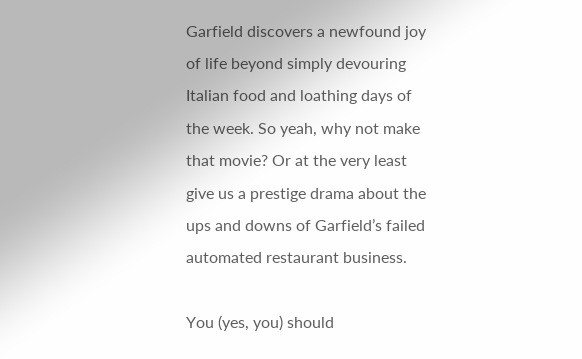Garfield discovers a newfound joy of life beyond simply devouring Italian food and loathing days of the week. So yeah, why not make that movie? Or at the very least give us a prestige drama about the ups and downs of Garfield’s failed automated restaurant business.

You (yes, you) should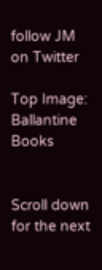follow JM on Twitter

Top Image: Ballantine Books


Scroll down for the next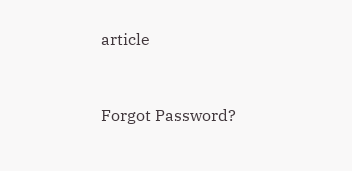article


Forgot Password?